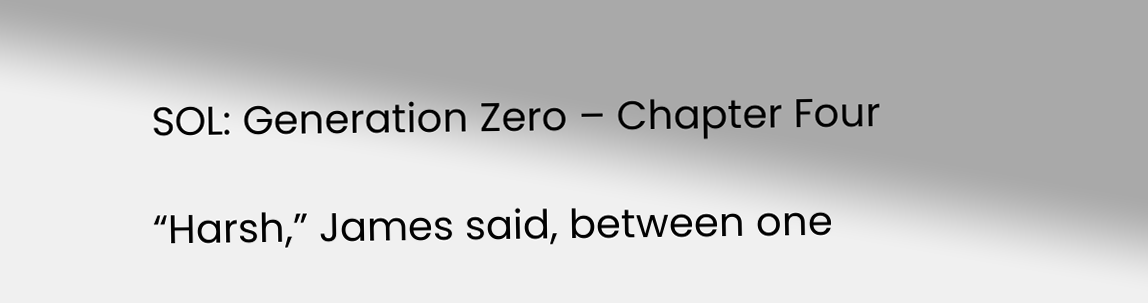SOL: Generation Zero – Chapter Four

“Harsh,” James said, between one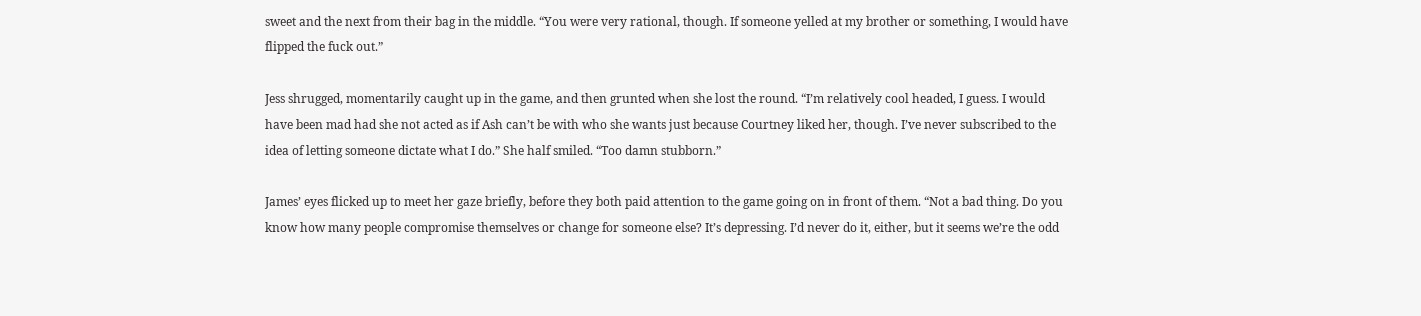sweet and the next from their bag in the middle. “You were very rational, though. If someone yelled at my brother or something, I would have flipped the fuck out.”

Jess shrugged, momentarily caught up in the game, and then grunted when she lost the round. “I’m relatively cool headed, I guess. I would have been mad had she not acted as if Ash can’t be with who she wants just because Courtney liked her, though. I’ve never subscribed to the idea of letting someone dictate what I do.” She half smiled. “Too damn stubborn.”

James’ eyes flicked up to meet her gaze briefly, before they both paid attention to the game going on in front of them. “Not a bad thing. Do you know how many people compromise themselves or change for someone else? It’s depressing. I’d never do it, either, but it seems we’re the odd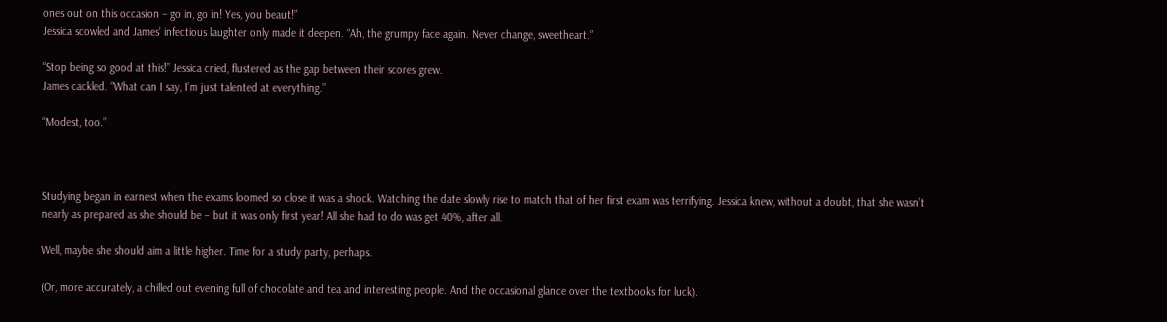ones out on this occasion – go in, go in! Yes, you beaut!”
Jessica scowled and James’ infectious laughter only made it deepen. “Ah, the grumpy face again. Never change, sweetheart.”

“Stop being so good at this!” Jessica cried, flustered as the gap between their scores grew.
James cackled. “What can I say, I’m just talented at everything.”

“Modest, too.”



Studying began in earnest when the exams loomed so close it was a shock. Watching the date slowly rise to match that of her first exam was terrifying. Jessica knew, without a doubt, that she wasn’t nearly as prepared as she should be – but it was only first year! All she had to do was get 40%, after all.

Well, maybe she should aim a little higher. Time for a study party, perhaps.

(Or, more accurately, a chilled out evening full of chocolate and tea and interesting people. And the occasional glance over the textbooks for luck).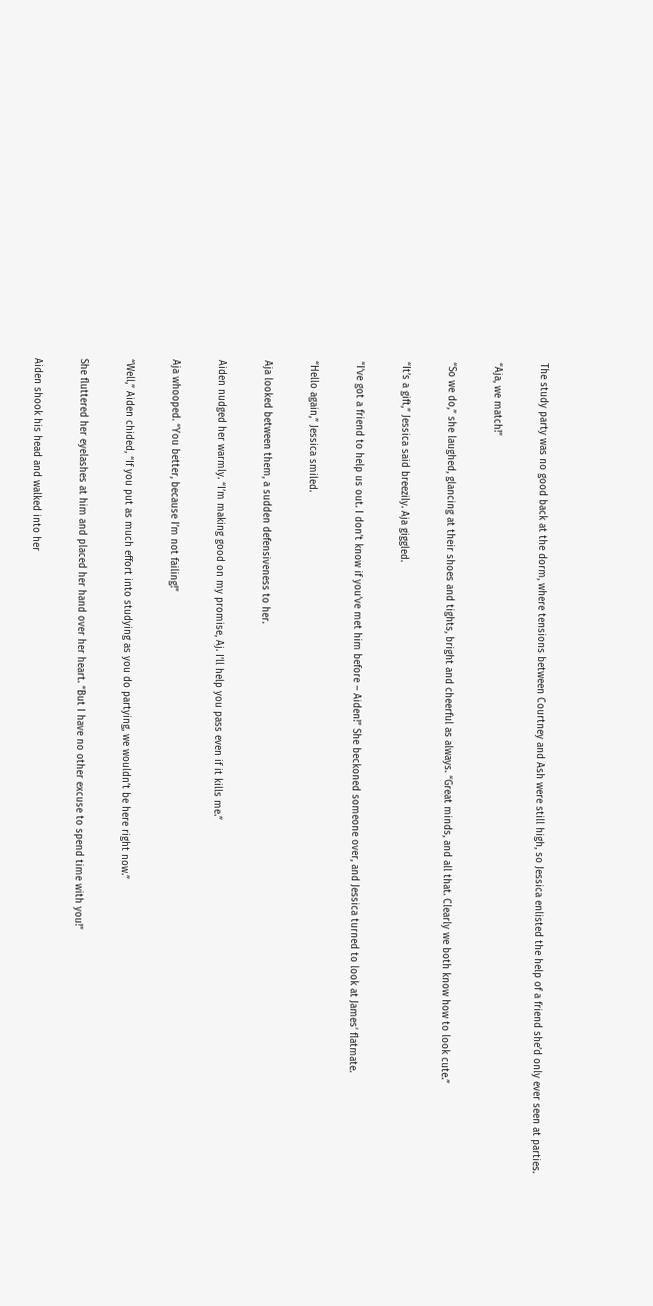The study party was no good back at the dorm, where tensions between Courtney and Ash were still high, so Jessica enlisted the help of a friend she’d only ever seen at parties.

“Aja, we match!”

“So we do,” she laughed, glancing at their shoes and tights, bright and cheerful as always. “Great minds, and all that. Clearly we both know how to look cute.”

“It’s a gift,” Jessica said breezily. Aja giggled.

“I’ve got a friend to help us out. I don’t know if you’ve met him before – Aiden!” She beckoned someone over, and Jessica turned to look at James’ flatmate.

“Hello again,” Jessica smiled.

Aja looked between them, a sudden defensiveness to her.

Aiden nudged her warmly. “I’m making good on my promise, Aj. I’ll help you pass even if it kills me.”

Aja whooped. “You better, because I’m not failing!”

“Well,” Aiden chided, “If you put as much effort into studying as you do partying, we wouldn’t be here right now.”

She fluttered her eyelashes at him and placed her hand over her heart. “But I have no other excuse to spend time with you!”

Aiden shook his head and walked into her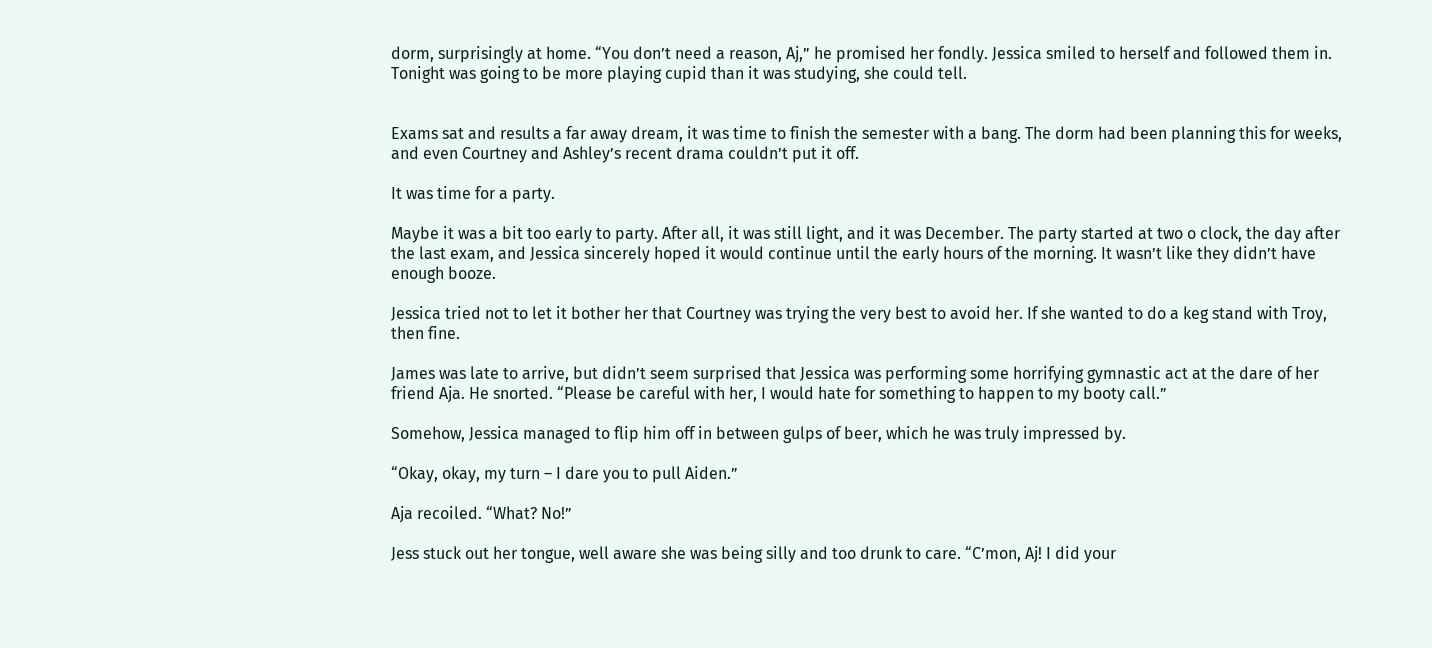dorm, surprisingly at home. “You don’t need a reason, Aj,” he promised her fondly. Jessica smiled to herself and followed them in. Tonight was going to be more playing cupid than it was studying, she could tell.


Exams sat and results a far away dream, it was time to finish the semester with a bang. The dorm had been planning this for weeks, and even Courtney and Ashley’s recent drama couldn’t put it off.

It was time for a party.

Maybe it was a bit too early to party. After all, it was still light, and it was December. The party started at two o clock, the day after the last exam, and Jessica sincerely hoped it would continue until the early hours of the morning. It wasn’t like they didn’t have enough booze.

Jessica tried not to let it bother her that Courtney was trying the very best to avoid her. If she wanted to do a keg stand with Troy, then fine.

James was late to arrive, but didn’t seem surprised that Jessica was performing some horrifying gymnastic act at the dare of her friend Aja. He snorted. “Please be careful with her, I would hate for something to happen to my booty call.”

Somehow, Jessica managed to flip him off in between gulps of beer, which he was truly impressed by.

“Okay, okay, my turn – I dare you to pull Aiden.”

Aja recoiled. “What? No!”

Jess stuck out her tongue, well aware she was being silly and too drunk to care. “C’mon, Aj! I did your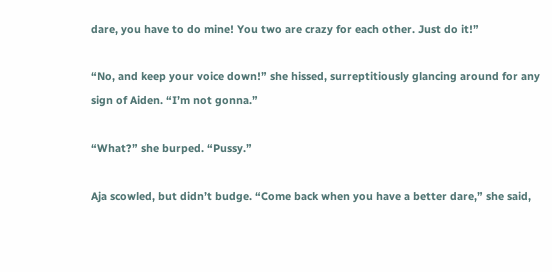dare, you have to do mine! You two are crazy for each other. Just do it!”

“No, and keep your voice down!” she hissed, surreptitiously glancing around for any sign of Aiden. “I’m not gonna.”

“What?” she burped. “Pussy.”

Aja scowled, but didn’t budge. “Come back when you have a better dare,” she said,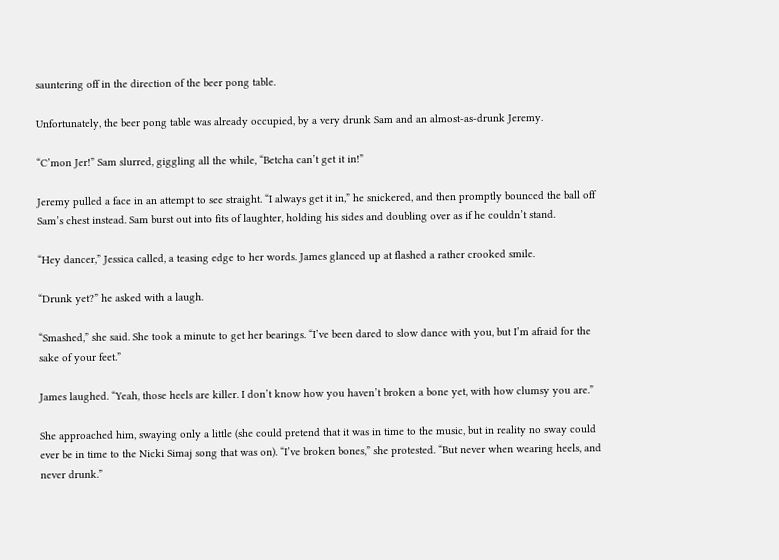sauntering off in the direction of the beer pong table.

Unfortunately, the beer pong table was already occupied, by a very drunk Sam and an almost-as-drunk Jeremy.

“C’mon Jer!” Sam slurred, giggling all the while, “Betcha can’t get it in!”

Jeremy pulled a face in an attempt to see straight. “I always get it in,” he snickered, and then promptly bounced the ball off Sam’s chest instead. Sam burst out into fits of laughter, holding his sides and doubling over as if he couldn’t stand.

“Hey dancer,” Jessica called, a teasing edge to her words. James glanced up at flashed a rather crooked smile.

“Drunk yet?” he asked with a laugh.

“Smashed,” she said. She took a minute to get her bearings. “I’ve been dared to slow dance with you, but I’m afraid for the sake of your feet.”

James laughed. “Yeah, those heels are killer. I don’t know how you haven’t broken a bone yet, with how clumsy you are.”

She approached him, swaying only a little (she could pretend that it was in time to the music, but in reality no sway could ever be in time to the Nicki Simaj song that was on). “I’ve broken bones,” she protested. “But never when wearing heels, and never drunk.”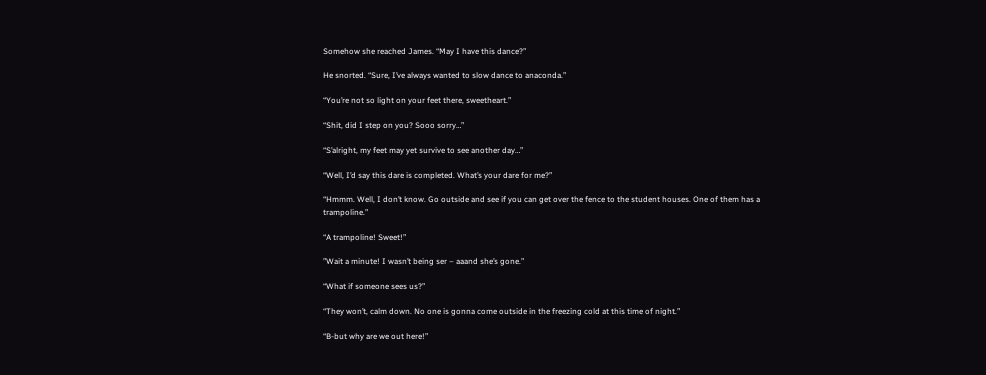Somehow she reached James. “May I have this dance?”

He snorted. “Sure, I’ve always wanted to slow dance to anaconda.”

“You’re not so light on your feet there, sweetheart.”

“Shit, did I step on you? Sooo sorry…”

“S’alright, my feet may yet survive to see another day…”

“Well, I’d say this dare is completed. What’s your dare for me?”

“Hmmm. Well, I don’t know. Go outside and see if you can get over the fence to the student houses. One of them has a trampoline.”

“A trampoline! Sweet!”

”Wait a minute! I wasn’t being ser – aaand she’s gone.”

“What if someone sees us?”

“They won’t, calm down. No one is gonna come outside in the freezing cold at this time of night.”

“B-but why are we out here!”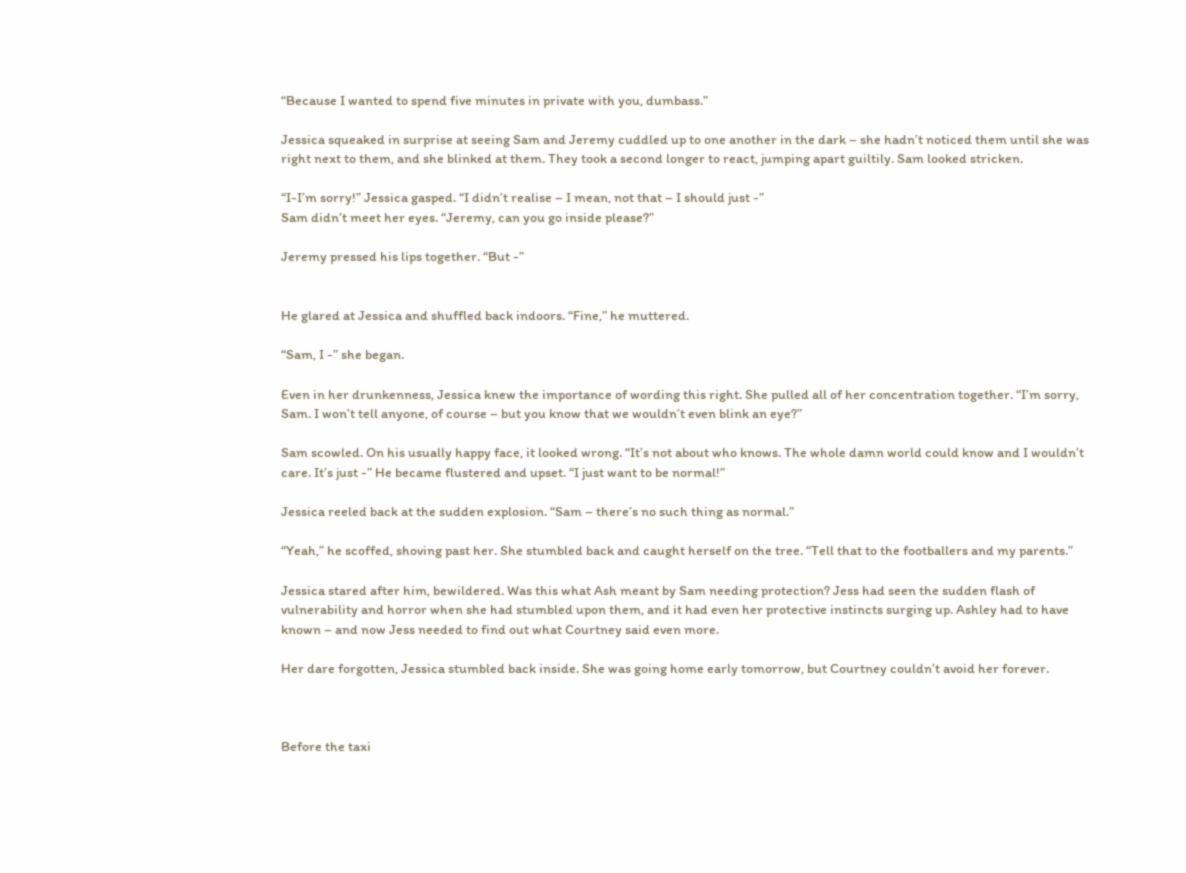“Because I wanted to spend five minutes in private with you, dumbass.”

Jessica squeaked in surprise at seeing Sam and Jeremy cuddled up to one another in the dark – she hadn’t noticed them until she was right next to them, and she blinked at them. They took a second longer to react, jumping apart guiltily. Sam looked stricken.

“I-I’m sorry!” Jessica gasped. “I didn’t realise – I mean, not that – I should just -”
Sam didn’t meet her eyes. “Jeremy, can you go inside please?”

Jeremy pressed his lips together. “But -”


He glared at Jessica and shuffled back indoors. “Fine,” he muttered.

“Sam, I -” she began.

Even in her drunkenness, Jessica knew the importance of wording this right. She pulled all of her concentration together. “I’m sorry, Sam. I won’t tell anyone, of course – but you know that we wouldn’t even blink an eye?”

Sam scowled. On his usually happy face, it looked wrong. “It’s not about who knows. The whole damn world could know and I wouldn’t care. It’s just -” He became flustered and upset. “I just want to be normal!”

Jessica reeled back at the sudden explosion. “Sam – there’s no such thing as normal.”

“Yeah,” he scoffed, shoving past her. She stumbled back and caught herself on the tree. “Tell that to the footballers and my parents.”

Jessica stared after him, bewildered. Was this what Ash meant by Sam needing protection? Jess had seen the sudden flash of vulnerability and horror when she had stumbled upon them, and it had even her protective instincts surging up. Ashley had to have known – and now Jess needed to find out what Courtney said even more.

Her dare forgotten, Jessica stumbled back inside. She was going home early tomorrow, but Courtney couldn’t avoid her forever.



Before the taxi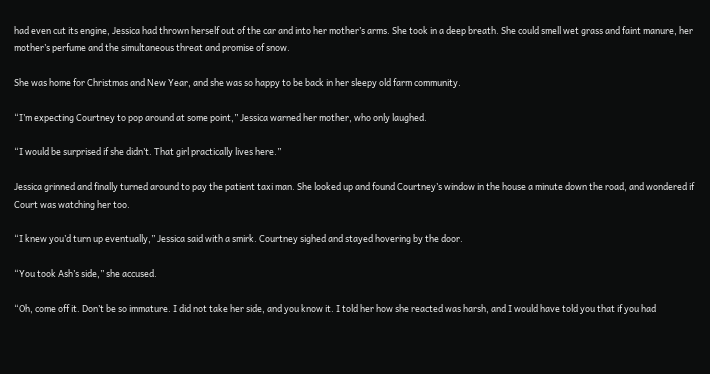had even cut its engine, Jessica had thrown herself out of the car and into her mother’s arms. She took in a deep breath. She could smell wet grass and faint manure, her mother’s perfume and the simultaneous threat and promise of snow.

She was home for Christmas and New Year, and she was so happy to be back in her sleepy old farm community.

“I’m expecting Courtney to pop around at some point,” Jessica warned her mother, who only laughed.

“I would be surprised if she didn’t. That girl practically lives here.”

Jessica grinned and finally turned around to pay the patient taxi man. She looked up and found Courtney’s window in the house a minute down the road, and wondered if Court was watching her too.

“I knew you’d turn up eventually,” Jessica said with a smirk. Courtney sighed and stayed hovering by the door.

“You took Ash’s side,” she accused.

“Oh, come off it. Don’t be so immature. I did not take her side, and you know it. I told her how she reacted was harsh, and I would have told you that if you had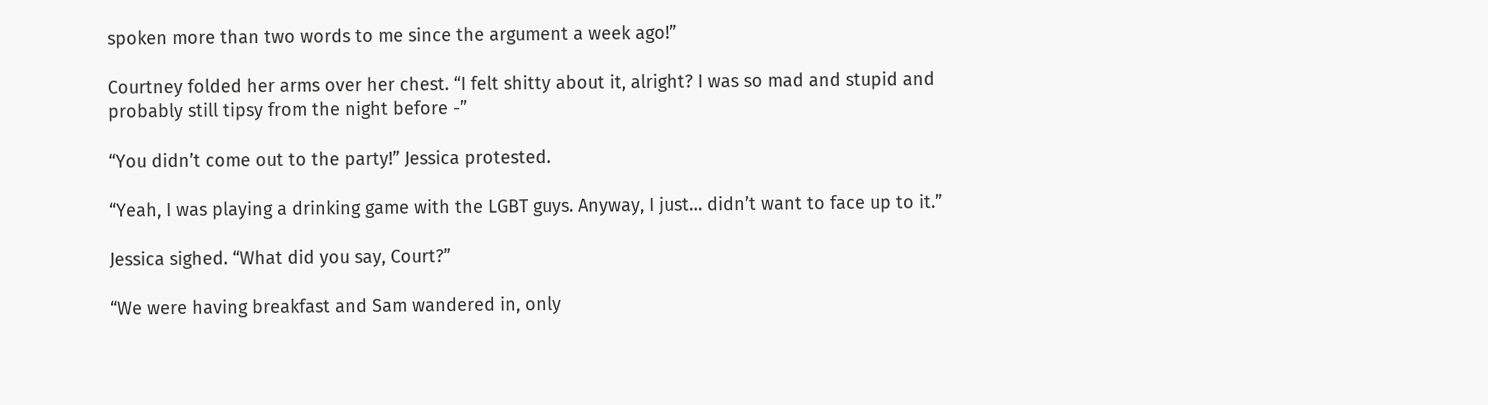spoken more than two words to me since the argument a week ago!”

Courtney folded her arms over her chest. “I felt shitty about it, alright? I was so mad and stupid and probably still tipsy from the night before -”

“You didn’t come out to the party!” Jessica protested.

“Yeah, I was playing a drinking game with the LGBT guys. Anyway, I just… didn’t want to face up to it.”

Jessica sighed. “What did you say, Court?”

“We were having breakfast and Sam wandered in, only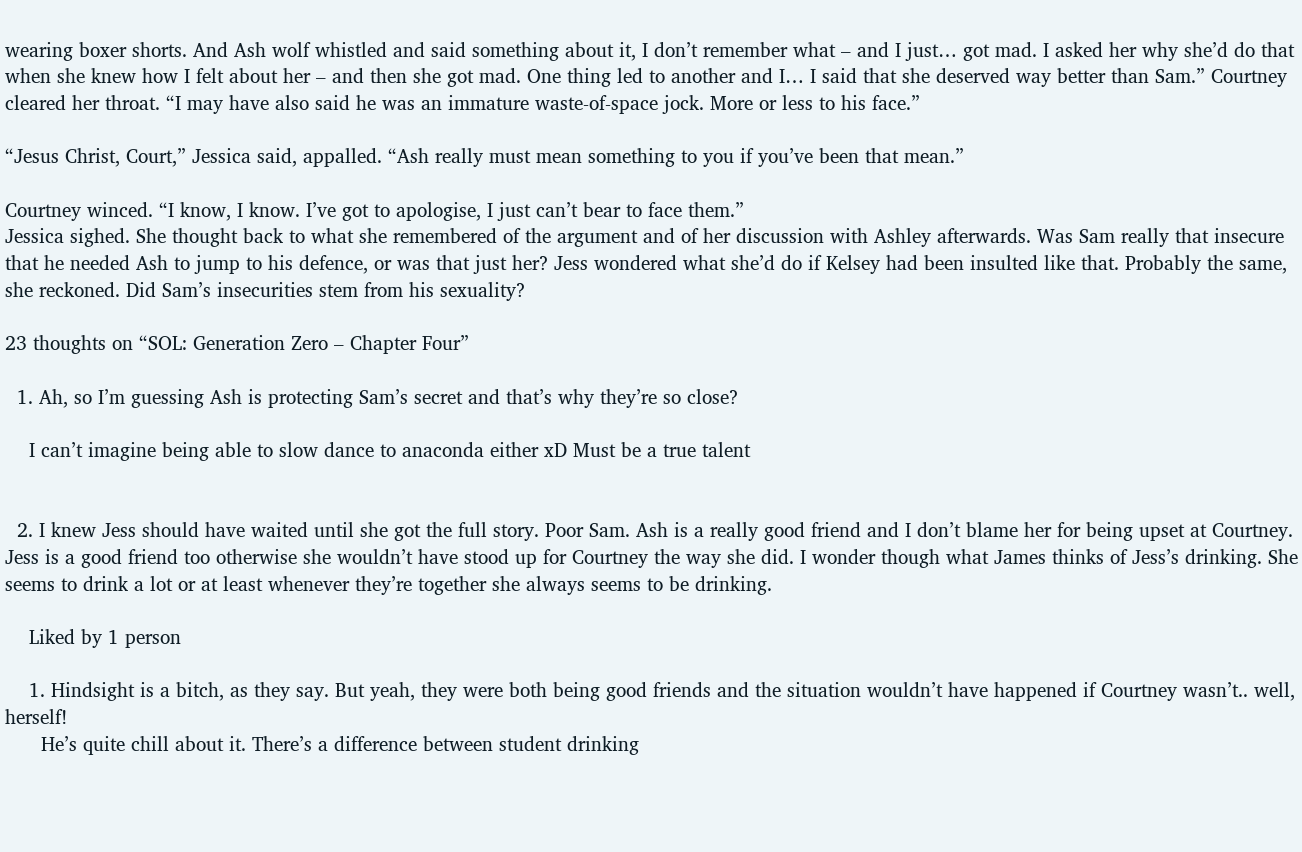wearing boxer shorts. And Ash wolf whistled and said something about it, I don’t remember what – and I just… got mad. I asked her why she’d do that when she knew how I felt about her – and then she got mad. One thing led to another and I… I said that she deserved way better than Sam.” Courtney cleared her throat. “I may have also said he was an immature waste-of-space jock. More or less to his face.”

“Jesus Christ, Court,” Jessica said, appalled. “Ash really must mean something to you if you’ve been that mean.”

Courtney winced. “I know, I know. I’ve got to apologise, I just can’t bear to face them.”
Jessica sighed. She thought back to what she remembered of the argument and of her discussion with Ashley afterwards. Was Sam really that insecure that he needed Ash to jump to his defence, or was that just her? Jess wondered what she’d do if Kelsey had been insulted like that. Probably the same, she reckoned. Did Sam’s insecurities stem from his sexuality?

23 thoughts on “SOL: Generation Zero – Chapter Four”

  1. Ah, so I’m guessing Ash is protecting Sam’s secret and that’s why they’re so close?

    I can’t imagine being able to slow dance to anaconda either xD Must be a true talent


  2. I knew Jess should have waited until she got the full story. Poor Sam. Ash is a really good friend and I don’t blame her for being upset at Courtney. Jess is a good friend too otherwise she wouldn’t have stood up for Courtney the way she did. I wonder though what James thinks of Jess’s drinking. She seems to drink a lot or at least whenever they’re together she always seems to be drinking.

    Liked by 1 person

    1. Hindsight is a bitch, as they say. But yeah, they were both being good friends and the situation wouldn’t have happened if Courtney wasn’t.. well, herself!
      He’s quite chill about it. There’s a difference between student drinking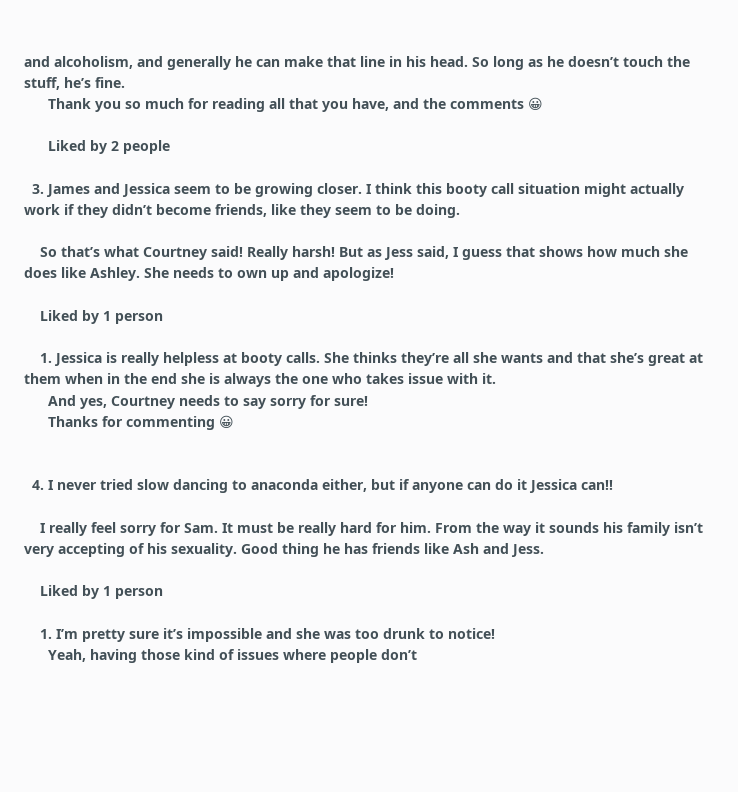and alcoholism, and generally he can make that line in his head. So long as he doesn’t touch the stuff, he’s fine.
      Thank you so much for reading all that you have, and the comments 😀

      Liked by 2 people

  3. James and Jessica seem to be growing closer. I think this booty call situation might actually work if they didn’t become friends, like they seem to be doing.

    So that’s what Courtney said! Really harsh! But as Jess said, I guess that shows how much she does like Ashley. She needs to own up and apologize!

    Liked by 1 person

    1. Jessica is really helpless at booty calls. She thinks they’re all she wants and that she’s great at them when in the end she is always the one who takes issue with it.
      And yes, Courtney needs to say sorry for sure!
      Thanks for commenting 😀


  4. I never tried slow dancing to anaconda either, but if anyone can do it Jessica can!!

    I really feel sorry for Sam. It must be really hard for him. From the way it sounds his family isn’t very accepting of his sexuality. Good thing he has friends like Ash and Jess.

    Liked by 1 person

    1. I’m pretty sure it’s impossible and she was too drunk to notice!
      Yeah, having those kind of issues where people don’t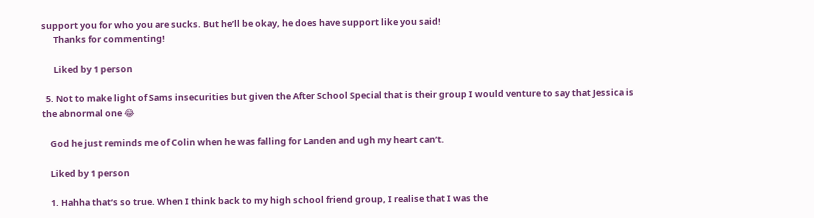support you for who you are sucks. But he’ll be okay, he does have support like you said!
      Thanks for commenting!

      Liked by 1 person

  5. Not to make light of Sams insecurities but given the After School Special that is their group I would venture to say that Jessica is the abnormal one 😂

    God he just reminds me of Colin when he was falling for Landen and ugh my heart can’t.

    Liked by 1 person

    1. Hahha that’s so true. When I think back to my high school friend group, I realise that I was the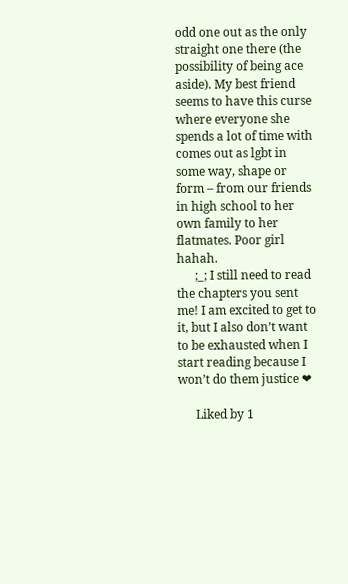odd one out as the only straight one there (the possibility of being ace aside). My best friend seems to have this curse where everyone she spends a lot of time with comes out as lgbt in some way, shape or form – from our friends in high school to her own family to her flatmates. Poor girl hahah.
      ;_; I still need to read the chapters you sent me! I am excited to get to it, but I also don’t want to be exhausted when I start reading because I won’t do them justice ❤

      Liked by 1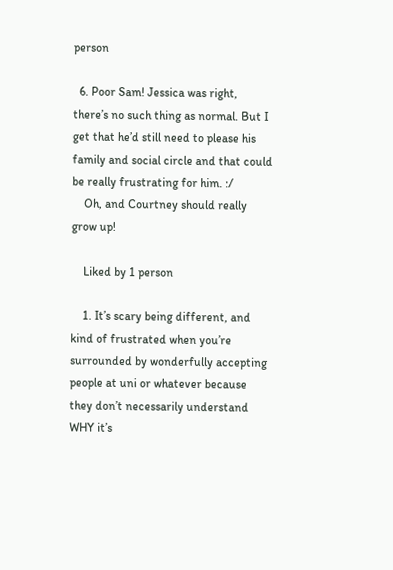person

  6. Poor Sam! Jessica was right, there’s no such thing as normal. But I get that he’d still need to please his family and social circle and that could be really frustrating for him. :/
    Oh, and Courtney should really grow up!

    Liked by 1 person

    1. It’s scary being different, and kind of frustrated when you’re surrounded by wonderfully accepting people at uni or whatever because they don’t necessarily understand WHY it’s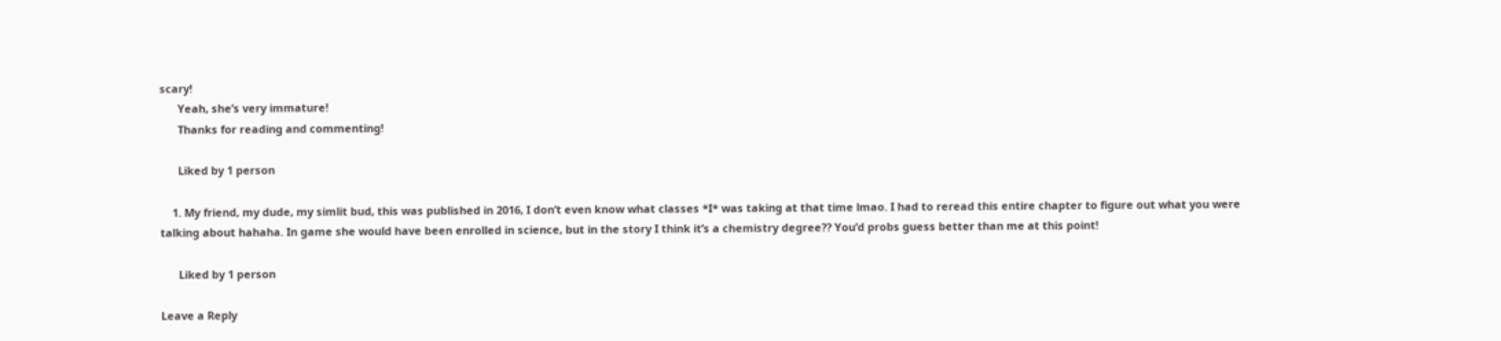scary!
      Yeah, she’s very immature!
      Thanks for reading and commenting!

      Liked by 1 person

    1. My friend, my dude, my simlit bud, this was published in 2016, I don’t even know what classes *I* was taking at that time lmao. I had to reread this entire chapter to figure out what you were talking about hahaha. In game she would have been enrolled in science, but in the story I think it’s a chemistry degree?? You’d probs guess better than me at this point!

      Liked by 1 person

Leave a Reply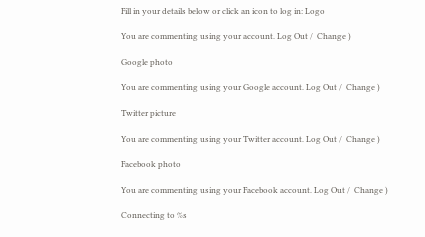Fill in your details below or click an icon to log in: Logo

You are commenting using your account. Log Out /  Change )

Google photo

You are commenting using your Google account. Log Out /  Change )

Twitter picture

You are commenting using your Twitter account. Log Out /  Change )

Facebook photo

You are commenting using your Facebook account. Log Out /  Change )

Connecting to %s